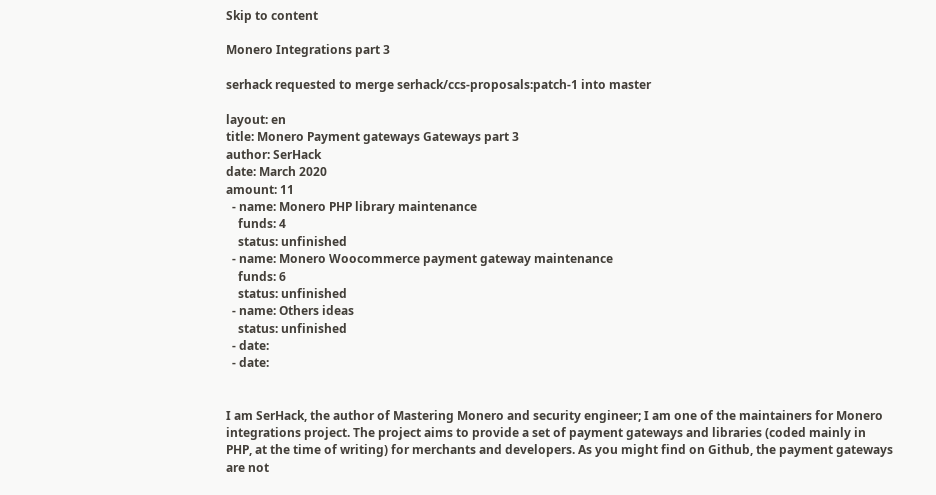Skip to content

Monero Integrations part 3

serhack requested to merge serhack/ccs-proposals:patch-1 into master

layout: en
title: Monero Payment gateways Gateways part 3
author: SerHack
date: March 2020
amount: 11
  - name: Monero PHP library maintenance
    funds: 4
    status: unfinished
  - name: Monero Woocommerce payment gateway maintenance
    funds: 6
    status: unfinished
  - name: Others ideas
    status: unfinished
  - date:
  - date:


I am SerHack, the author of Mastering Monero and security engineer; I am one of the maintainers for Monero integrations project. The project aims to provide a set of payment gateways and libraries (coded mainly in PHP, at the time of writing) for merchants and developers. As you might find on Github, the payment gateways are not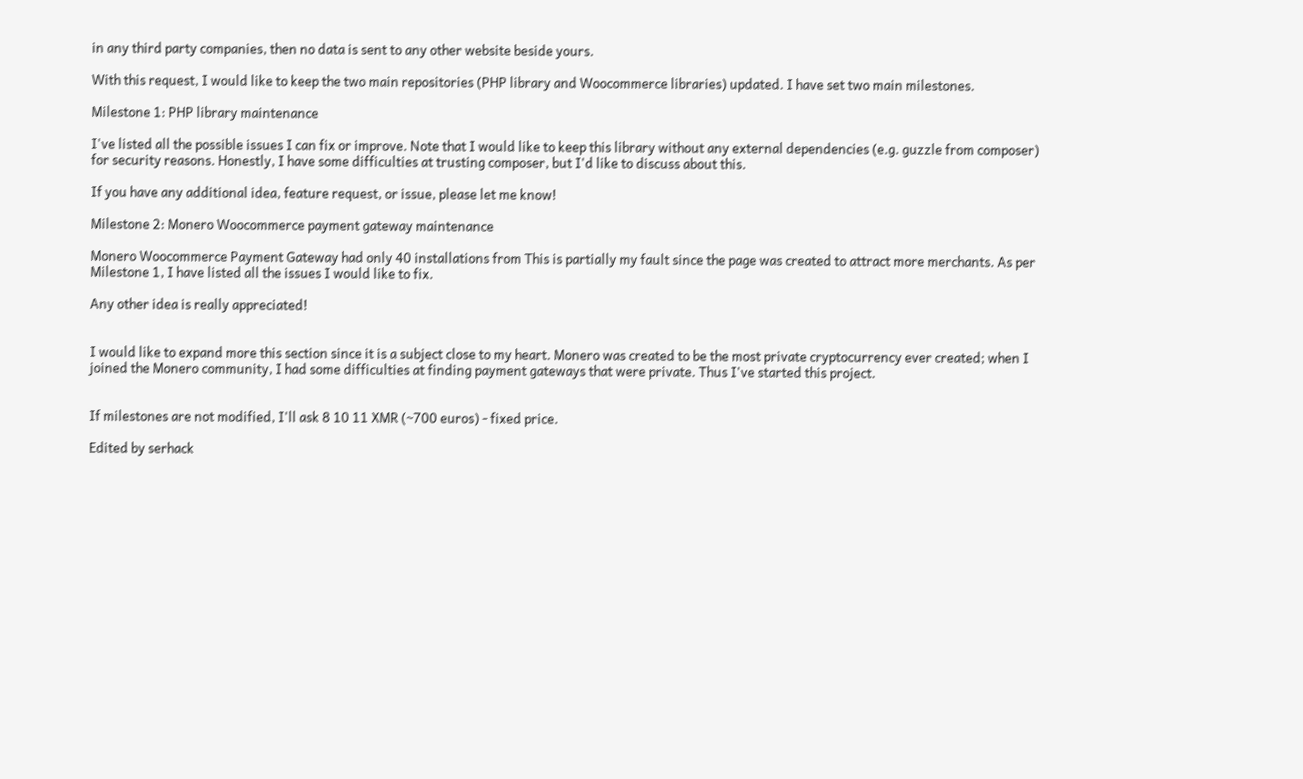in any third party companies, then no data is sent to any other website beside yours.

With this request, I would like to keep the two main repositories (PHP library and Woocommerce libraries) updated. I have set two main milestones.

Milestone 1: PHP library maintenance

I've listed all the possible issues I can fix or improve. Note that I would like to keep this library without any external dependencies (e.g. guzzle from composer) for security reasons. Honestly, I have some difficulties at trusting composer, but I'd like to discuss about this.

If you have any additional idea, feature request, or issue, please let me know!

Milestone 2: Monero Woocommerce payment gateway maintenance

Monero Woocommerce Payment Gateway had only 40 installations from This is partially my fault since the page was created to attract more merchants. As per Milestone 1, I have listed all the issues I would like to fix.

Any other idea is really appreciated!


I would like to expand more this section since it is a subject close to my heart. Monero was created to be the most private cryptocurrency ever created; when I joined the Monero community, I had some difficulties at finding payment gateways that were private. Thus I've started this project.


If milestones are not modified, I'll ask 8 10 11 XMR (~700 euros) - fixed price.

Edited by serhack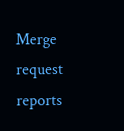Merge request reports